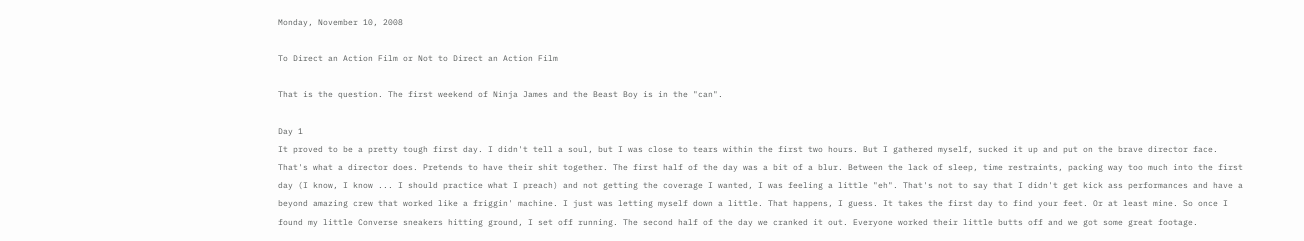Monday, November 10, 2008

To Direct an Action Film or Not to Direct an Action Film

That is the question. The first weekend of Ninja James and the Beast Boy is in the "can".

Day 1
It proved to be a pretty tough first day. I didn't tell a soul, but I was close to tears within the first two hours. But I gathered myself, sucked it up and put on the brave director face. That's what a director does. Pretends to have their shit together. The first half of the day was a bit of a blur. Between the lack of sleep, time restraints, packing way too much into the first day (I know, I know ... I should practice what I preach) and not getting the coverage I wanted, I was feeling a little "eh". That's not to say that I didn't get kick ass performances and have a beyond amazing crew that worked like a friggin' machine. I just was letting myself down a little. That happens, I guess. It takes the first day to find your feet. Or at least mine. So once I found my little Converse sneakers hitting ground, I set off running. The second half of the day we cranked it out. Everyone worked their little butts off and we got some great footage.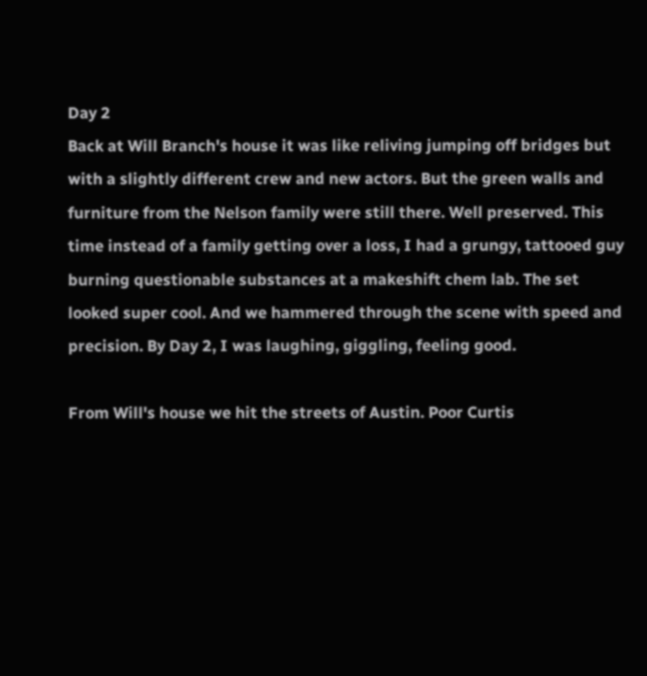Day 2
Back at Will Branch's house it was like reliving jumping off bridges but with a slightly different crew and new actors. But the green walls and furniture from the Nelson family were still there. Well preserved. This time instead of a family getting over a loss, I had a grungy, tattooed guy burning questionable substances at a makeshift chem lab. The set looked super cool. And we hammered through the scene with speed and precision. By Day 2, I was laughing, giggling, feeling good.

From Will's house we hit the streets of Austin. Poor Curtis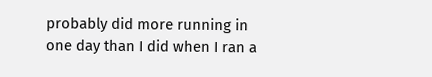probably did more running in one day than I did when I ran a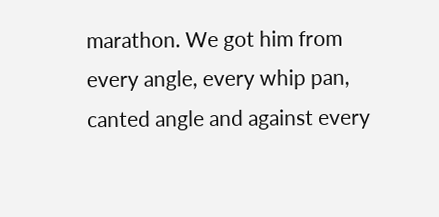marathon. We got him from every angle, every whip pan, canted angle and against every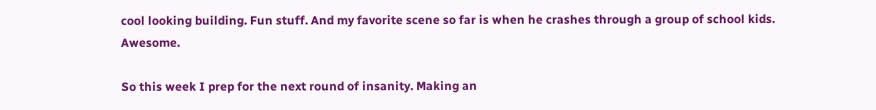cool looking building. Fun stuff. And my favorite scene so far is when he crashes through a group of school kids. Awesome.

So this week I prep for the next round of insanity. Making an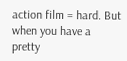action film = hard. But when you have a pretty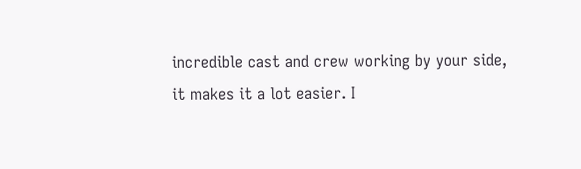incredible cast and crew working by your side, it makes it a lot easier. I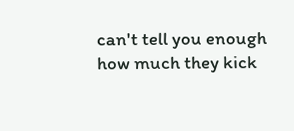can't tell you enough how much they kick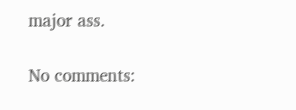major ass.

No comments: